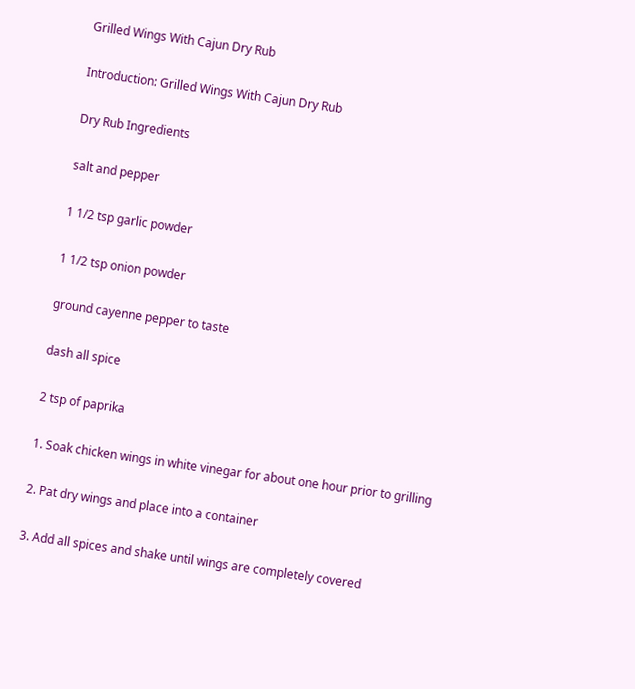Grilled Wings With Cajun Dry Rub

Introduction: Grilled Wings With Cajun Dry Rub

Dry Rub Ingredients

salt and pepper

1 1/2 tsp garlic powder

1 1/2 tsp onion powder

ground cayenne pepper to taste

dash all spice

2 tsp of paprika

1. Soak chicken wings in white vinegar for about one hour prior to grilling

2. Pat dry wings and place into a container

3. Add all spices and shake until wings are completely covered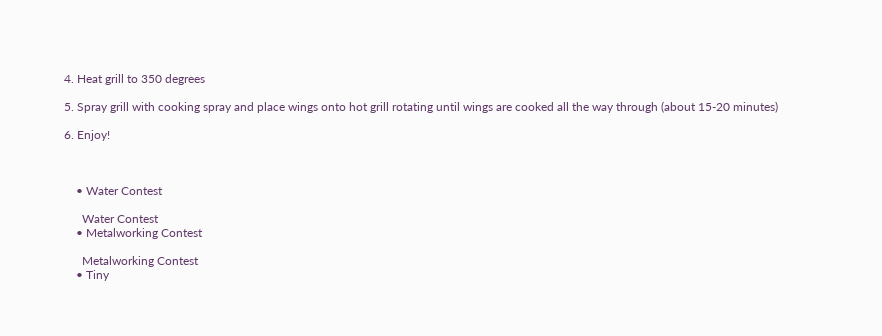4. Heat grill to 350 degrees

5. Spray grill with cooking spray and place wings onto hot grill rotating until wings are cooked all the way through (about 15-20 minutes)

6. Enjoy!



    • Water Contest

      Water Contest
    • Metalworking Contest

      Metalworking Contest
    • Tiny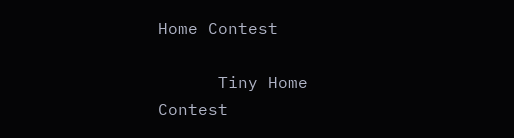Home Contest

      Tiny Home Contest